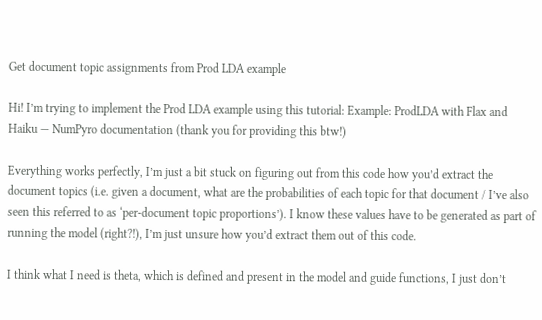Get document topic assignments from Prod LDA example

Hi! I’m trying to implement the Prod LDA example using this tutorial: Example: ProdLDA with Flax and Haiku — NumPyro documentation (thank you for providing this btw!)

Everything works perfectly, I’m just a bit stuck on figuring out from this code how you’d extract the document topics (i.e. given a document, what are the probabilities of each topic for that document / I’ve also seen this referred to as ‘per-document topic proportions’). I know these values have to be generated as part of running the model (right?!), I’m just unsure how you’d extract them out of this code.

I think what I need is theta, which is defined and present in the model and guide functions, I just don’t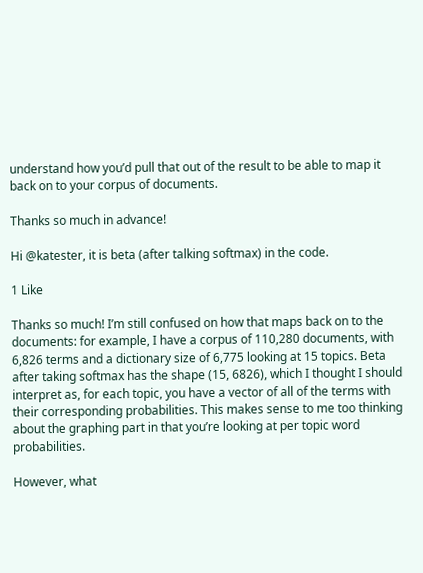understand how you’d pull that out of the result to be able to map it back on to your corpus of documents.

Thanks so much in advance!

Hi @katester, it is beta (after talking softmax) in the code.

1 Like

Thanks so much! I’m still confused on how that maps back on to the documents: for example, I have a corpus of 110,280 documents, with 6,826 terms and a dictionary size of 6,775 looking at 15 topics. Beta after taking softmax has the shape (15, 6826), which I thought I should interpret as, for each topic, you have a vector of all of the terms with their corresponding probabilities. This makes sense to me too thinking about the graphing part in that you’re looking at per topic word probabilities.

However, what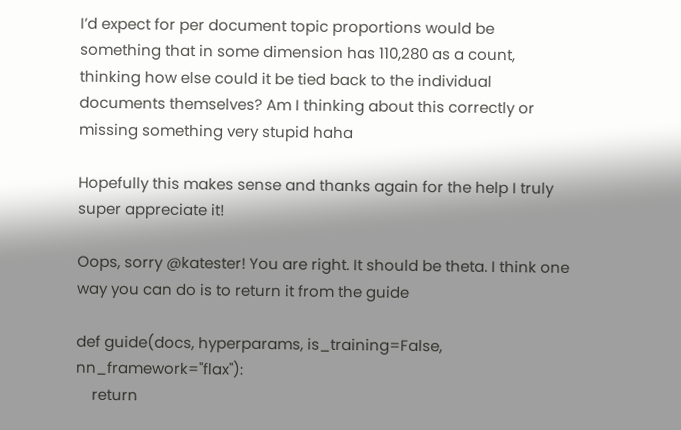I’d expect for per document topic proportions would be something that in some dimension has 110,280 as a count, thinking how else could it be tied back to the individual documents themselves? Am I thinking about this correctly or missing something very stupid haha

Hopefully this makes sense and thanks again for the help I truly super appreciate it!

Oops, sorry @katester! You are right. It should be theta. I think one way you can do is to return it from the guide

def guide(docs, hyperparams, is_training=False, nn_framework="flax"):
    return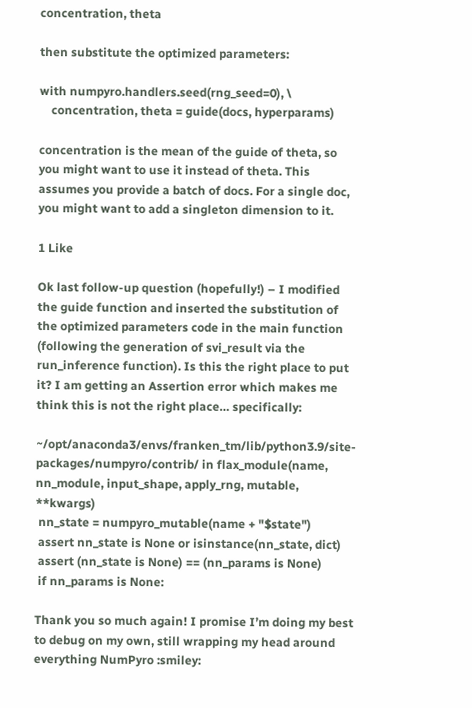concentration, theta

then substitute the optimized parameters:

with numpyro.handlers.seed(rng_seed=0), \
    concentration, theta = guide(docs, hyperparams)

concentration is the mean of the guide of theta, so you might want to use it instead of theta. This assumes you provide a batch of docs. For a single doc, you might want to add a singleton dimension to it.

1 Like

Ok last follow-up question (hopefully!) – I modified the guide function and inserted the substitution of the optimized parameters code in the main function (following the generation of svi_result via the run_inference function). Is this the right place to put it? I am getting an Assertion error which makes me think this is not the right place… specifically:

~/opt/anaconda3/envs/franken_tm/lib/python3.9/site-packages/numpyro/contrib/ in flax_module(name, nn_module, input_shape, apply_rng, mutable, **kwargs)
 nn_state = numpyro_mutable(name + "$state")
 assert nn_state is None or isinstance(nn_state, dict)
 assert (nn_state is None) == (nn_params is None)
 if nn_params is None:

Thank you so much again! I promise I’m doing my best to debug on my own, still wrapping my head around everything NumPyro :smiley: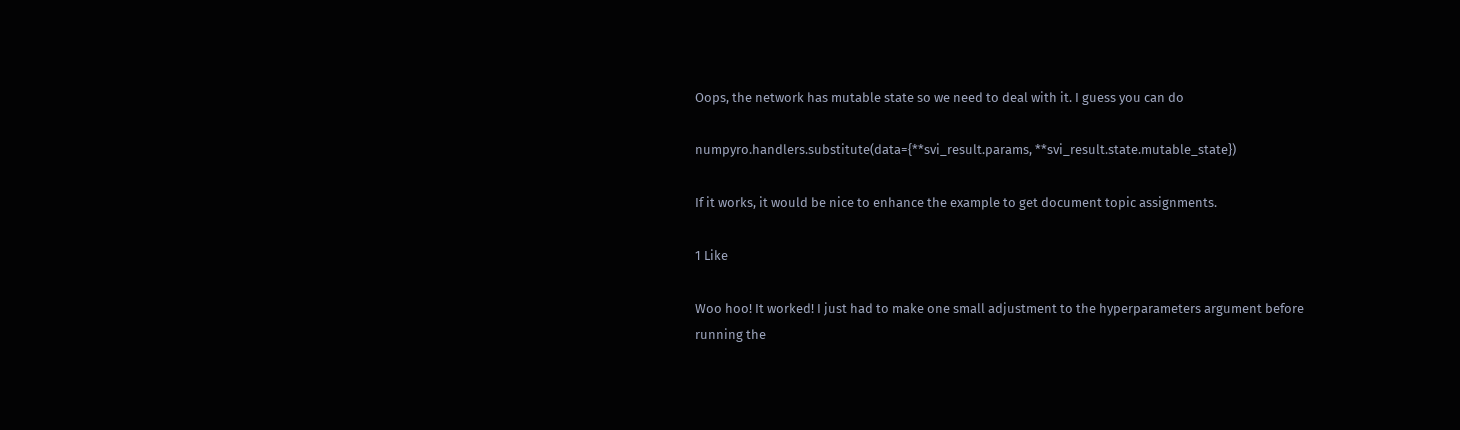Oops, the network has mutable state so we need to deal with it. I guess you can do

numpyro.handlers.substitute(data={**svi_result.params, **svi_result.state.mutable_state})

If it works, it would be nice to enhance the example to get document topic assignments.

1 Like

Woo hoo! It worked! I just had to make one small adjustment to the hyperparameters argument before running the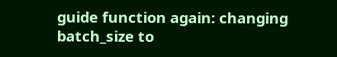guide function again: changing batch_size to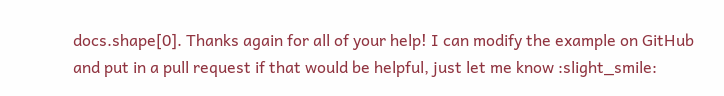docs.shape[0]. Thanks again for all of your help! I can modify the example on GitHub and put in a pull request if that would be helpful, just let me know :slight_smile: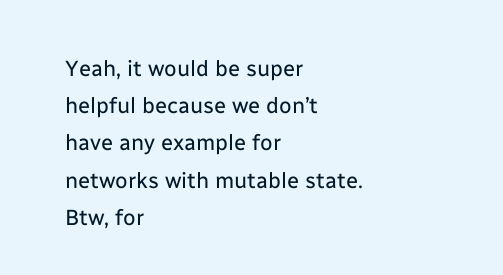Yeah, it would be super helpful because we don’t have any example for networks with mutable state. Btw, for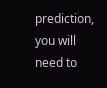prediction, you will need to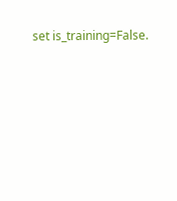set is_training=False.